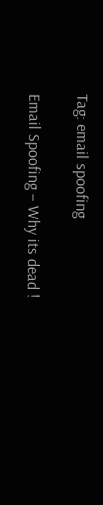Tag: email spoofing

Email Spoofing – Why its dead !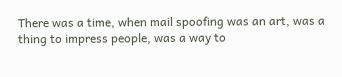There was a time, when mail spoofing was an art, was a thing to impress people, was a way to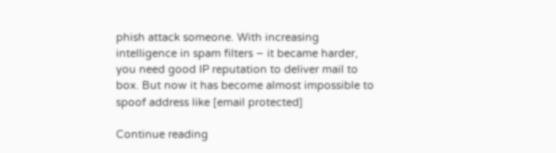phish attack someone. With increasing intelligence in spam filters – it became harder, you need good IP reputation to deliver mail to box. But now it has become almost impossible to spoof address like [email protected]

Continue reading